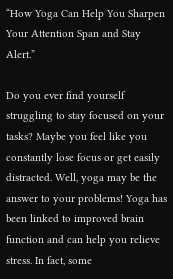“How Yoga Can Help You Sharpen Your Attention Span and Stay Alert.”

Do you ever find yourself struggling to stay focused on your tasks? Maybe you feel like you constantly lose focus or get easily distracted. Well, yoga may be the answer to your problems! Yoga has been linked to improved brain function and can help you relieve stress. In fact, some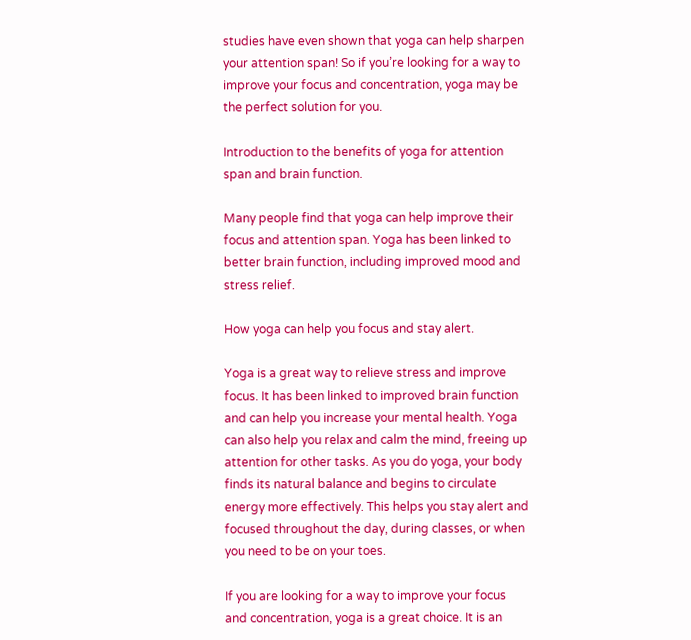studies have even shown that yoga can help sharpen your attention span! So if you’re looking for a way to improve your focus and concentration, yoga may be the perfect solution for you.

Introduction to the benefits of yoga for attention span and brain function.

Many people find that yoga can help improve their focus and attention span. Yoga has been linked to better brain function, including improved mood and stress relief.

How yoga can help you focus and stay alert.

Yoga is a great way to relieve stress and improve focus. It has been linked to improved brain function and can help you increase your mental health. Yoga can also help you relax and calm the mind, freeing up attention for other tasks. As you do yoga, your body finds its natural balance and begins to circulate energy more effectively. This helps you stay alert and focused throughout the day, during classes, or when you need to be on your toes.

If you are looking for a way to improve your focus and concentration, yoga is a great choice. It is an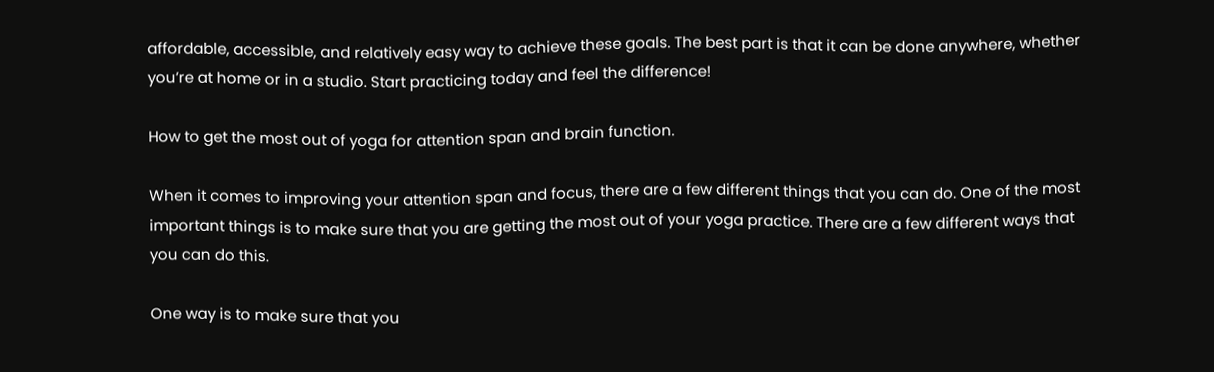affordable, accessible, and relatively easy way to achieve these goals. The best part is that it can be done anywhere, whether you’re at home or in a studio. Start practicing today and feel the difference!

How to get the most out of yoga for attention span and brain function.

When it comes to improving your attention span and focus, there are a few different things that you can do. One of the most important things is to make sure that you are getting the most out of your yoga practice. There are a few different ways that you can do this.

One way is to make sure that you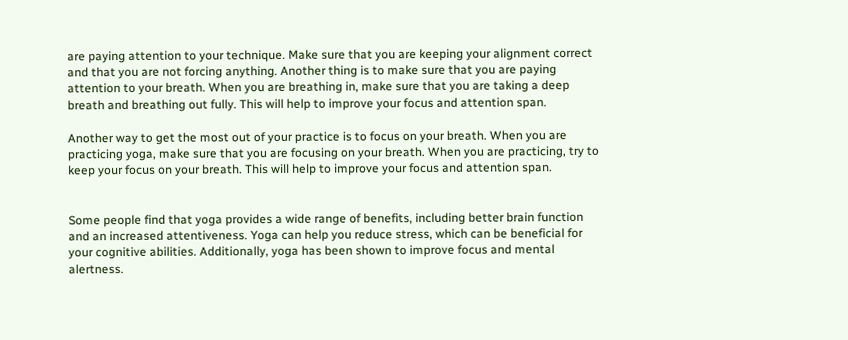are paying attention to your technique. Make sure that you are keeping your alignment correct and that you are not forcing anything. Another thing is to make sure that you are paying attention to your breath. When you are breathing in, make sure that you are taking a deep breath and breathing out fully. This will help to improve your focus and attention span.

Another way to get the most out of your practice is to focus on your breath. When you are practicing yoga, make sure that you are focusing on your breath. When you are practicing, try to keep your focus on your breath. This will help to improve your focus and attention span.


Some people find that yoga provides a wide range of benefits, including better brain function and an increased attentiveness. Yoga can help you reduce stress, which can be beneficial for your cognitive abilities. Additionally, yoga has been shown to improve focus and mental alertness.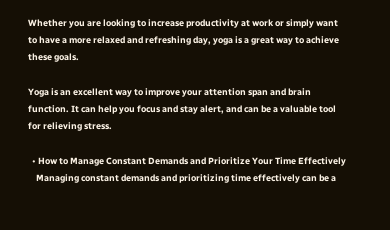Whether you are looking to increase productivity at work or simply want to have a more relaxed and refreshing day, yoga is a great way to achieve these goals.

Yoga is an excellent way to improve your attention span and brain function. It can help you focus and stay alert, and can be a valuable tool for relieving stress.

  • How to Manage Constant Demands and Prioritize Your Time Effectively
    Managing constant demands and prioritizing time effectively can be a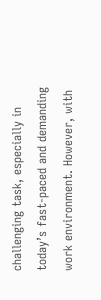challenging task, especially in today’s fast-paced and demanding work environment. However, with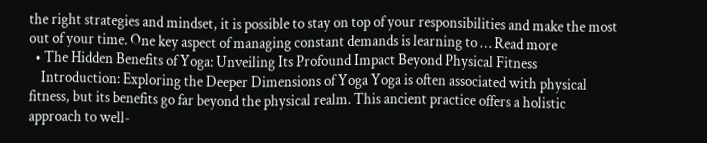the right strategies and mindset, it is possible to stay on top of your responsibilities and make the most out of your time. One key aspect of managing constant demands is learning to … Read more
  • The Hidden Benefits of Yoga: Unveiling Its Profound Impact Beyond Physical Fitness
    Introduction: Exploring the Deeper Dimensions of Yoga Yoga is often associated with physical fitness, but its benefits go far beyond the physical realm. This ancient practice offers a holistic approach to well-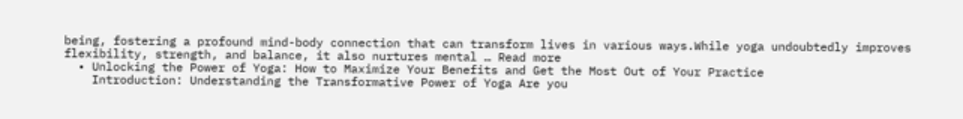being, fostering a profound mind-body connection that can transform lives in various ways.While yoga undoubtedly improves flexibility, strength, and balance, it also nurtures mental … Read more
  • Unlocking the Power of Yoga: How to Maximize Your Benefits and Get the Most Out of Your Practice
    Introduction: Understanding the Transformative Power of Yoga Are you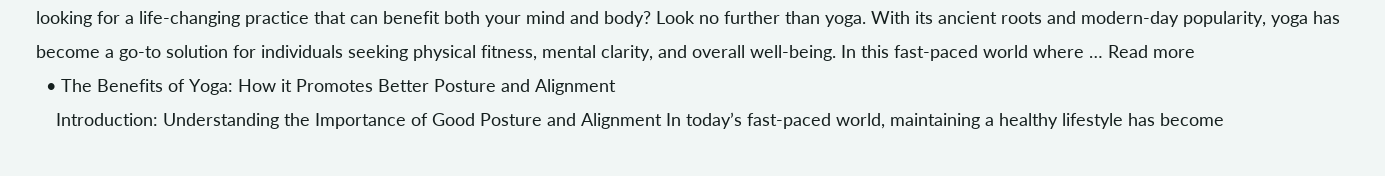looking for a life-changing practice that can benefit both your mind and body? Look no further than yoga. With its ancient roots and modern-day popularity, yoga has become a go-to solution for individuals seeking physical fitness, mental clarity, and overall well-being. In this fast-paced world where … Read more
  • The Benefits of Yoga: How it Promotes Better Posture and Alignment
    Introduction: Understanding the Importance of Good Posture and Alignment In today’s fast-paced world, maintaining a healthy lifestyle has become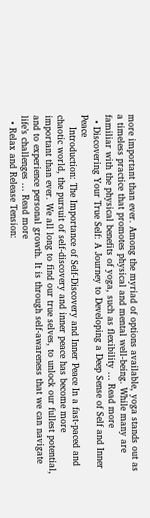more important than ever. Among the myriad of options available, yoga stands out as a timeless practice that promotes physical and mental well-being. While many are familiar with the physical benefits of yoga, such as flexibility … Read more
  • Discovering Your True Self: A Journey to Developing a Deep Sense of Self and Inner Peace
    Introduction: The Importance of Self-Discovery and Inner Peace In a fast-paced and chaotic world, the pursuit of self-discovery and inner peace has become more important than ever. We all long to find our true selves, to unlock our fullest potential, and to experience personal growth. It is through self-awareness that we can navigate life’s challenges … Read more
  • Relax and Release Tension: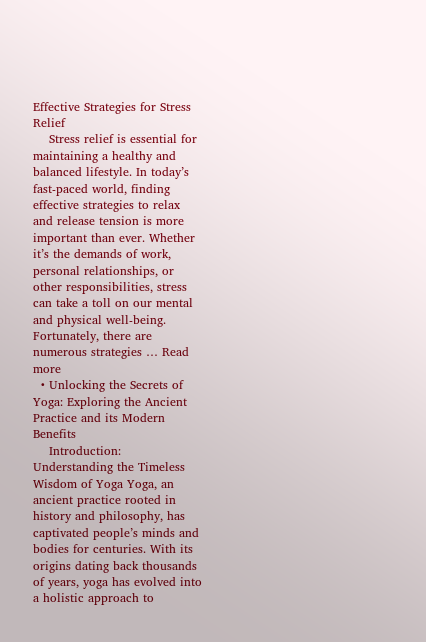Effective Strategies for Stress Relief
    Stress relief is essential for maintaining a healthy and balanced lifestyle. In today’s fast-paced world, finding effective strategies to relax and release tension is more important than ever. Whether it’s the demands of work, personal relationships, or other responsibilities, stress can take a toll on our mental and physical well-being. Fortunately, there are numerous strategies … Read more
  • Unlocking the Secrets of Yoga: Exploring the Ancient Practice and its Modern Benefits
    Introduction: Understanding the Timeless Wisdom of Yoga Yoga, an ancient practice rooted in history and philosophy, has captivated people’s minds and bodies for centuries. With its origins dating back thousands of years, yoga has evolved into a holistic approach to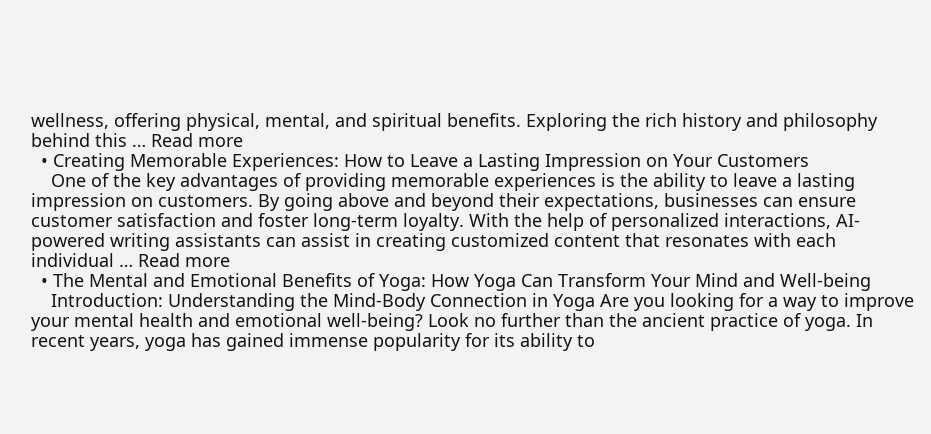wellness, offering physical, mental, and spiritual benefits. Exploring the rich history and philosophy behind this … Read more
  • Creating Memorable Experiences: How to Leave a Lasting Impression on Your Customers
    One of the key advantages of providing memorable experiences is the ability to leave a lasting impression on customers. By going above and beyond their expectations, businesses can ensure customer satisfaction and foster long-term loyalty. With the help of personalized interactions, AI-powered writing assistants can assist in creating customized content that resonates with each individual … Read more
  • The Mental and Emotional Benefits of Yoga: How Yoga Can Transform Your Mind and Well-being
    Introduction: Understanding the Mind-Body Connection in Yoga Are you looking for a way to improve your mental health and emotional well-being? Look no further than the ancient practice of yoga. In recent years, yoga has gained immense popularity for its ability to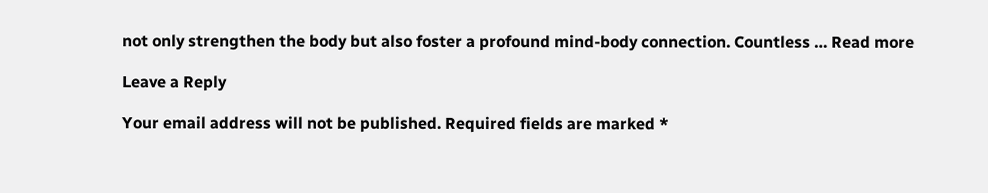not only strengthen the body but also foster a profound mind-body connection. Countless … Read more

Leave a Reply

Your email address will not be published. Required fields are marked *